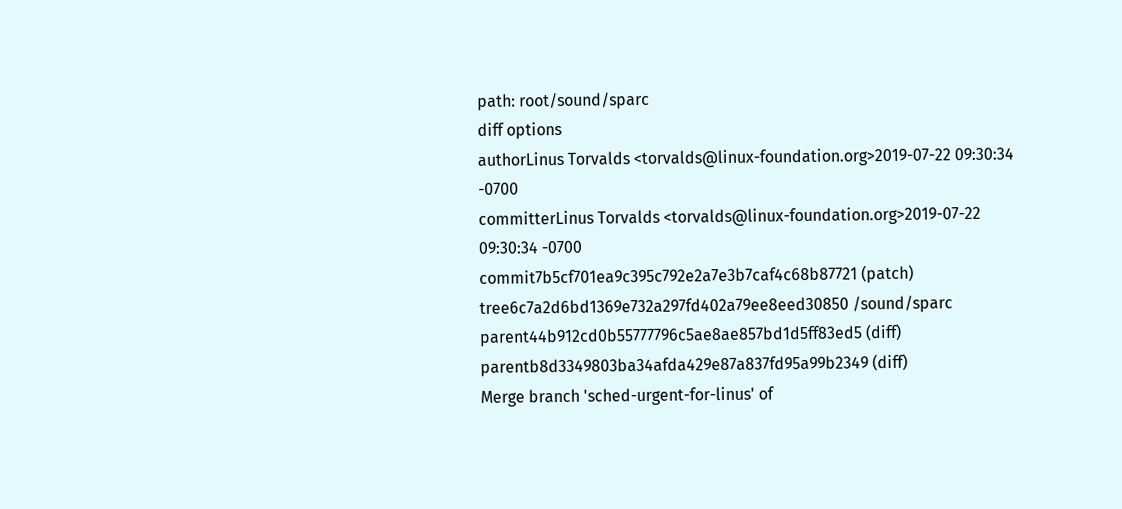path: root/sound/sparc
diff options
authorLinus Torvalds <torvalds@linux-foundation.org>2019-07-22 09:30:34 -0700
committerLinus Torvalds <torvalds@linux-foundation.org>2019-07-22 09:30:34 -0700
commit7b5cf701ea9c395c792e2a7e3b7caf4c68b87721 (patch)
tree6c7a2d6bd1369e732a297fd402a79ee8eed30850 /sound/sparc
parent44b912cd0b55777796c5ae8ae857bd1d5ff83ed5 (diff)
parentb8d3349803ba34afda429e87a837fd95a99b2349 (diff)
Merge branch 'sched-urgent-for-linus' of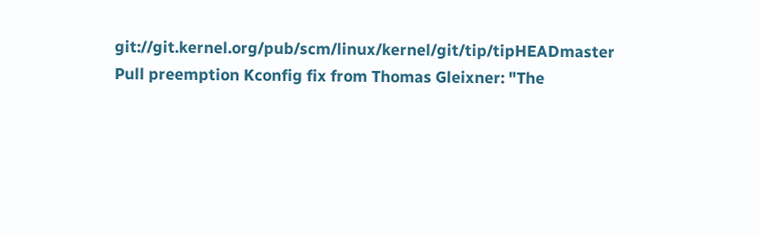git://git.kernel.org/pub/scm/linux/kernel/git/tip/tipHEADmaster
Pull preemption Kconfig fix from Thomas Gleixner: "The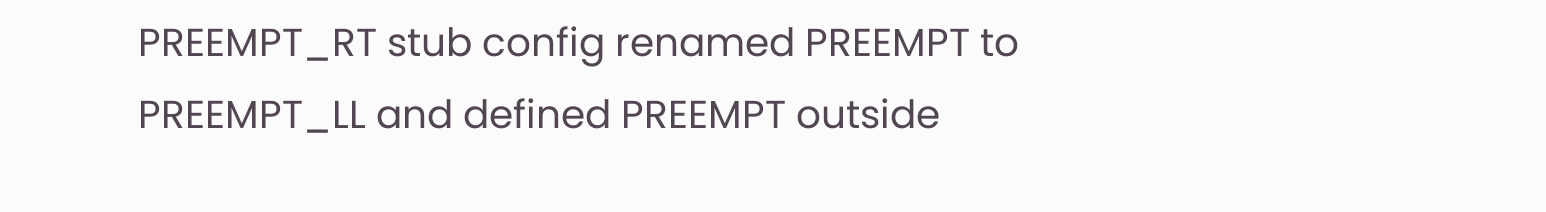PREEMPT_RT stub config renamed PREEMPT to PREEMPT_LL and defined PREEMPT outside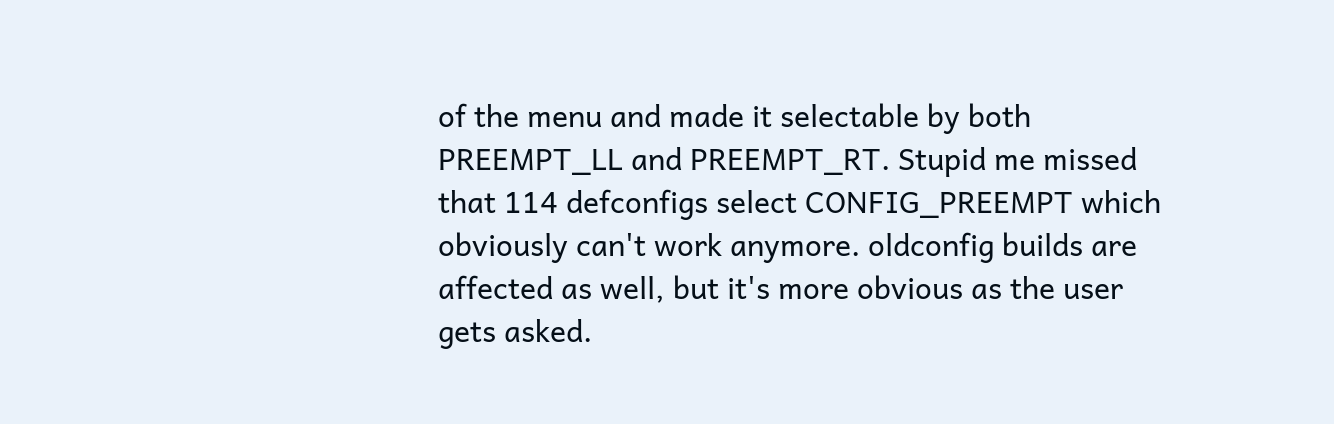of the menu and made it selectable by both PREEMPT_LL and PREEMPT_RT. Stupid me missed that 114 defconfigs select CONFIG_PREEMPT which obviously can't work anymore. oldconfig builds are affected as well, but it's more obvious as the user gets asked.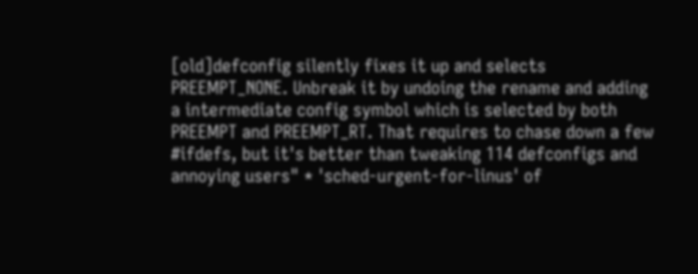[old]defconfig silently fixes it up and selects PREEMPT_NONE. Unbreak it by undoing the rename and adding a intermediate config symbol which is selected by both PREEMPT and PREEMPT_RT. That requires to chase down a few #ifdefs, but it's better than tweaking 114 defconfigs and annoying users" * 'sched-urgent-for-linus' of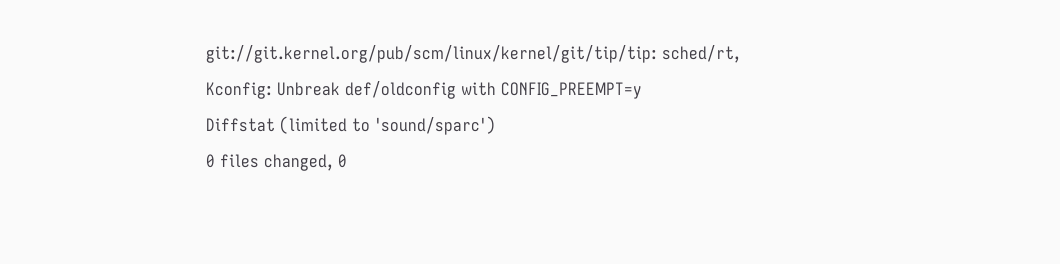git://git.kernel.org/pub/scm/linux/kernel/git/tip/tip: sched/rt, Kconfig: Unbreak def/oldconfig with CONFIG_PREEMPT=y
Diffstat (limited to 'sound/sparc')
0 files changed, 0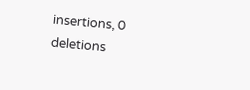insertions, 0 deletions